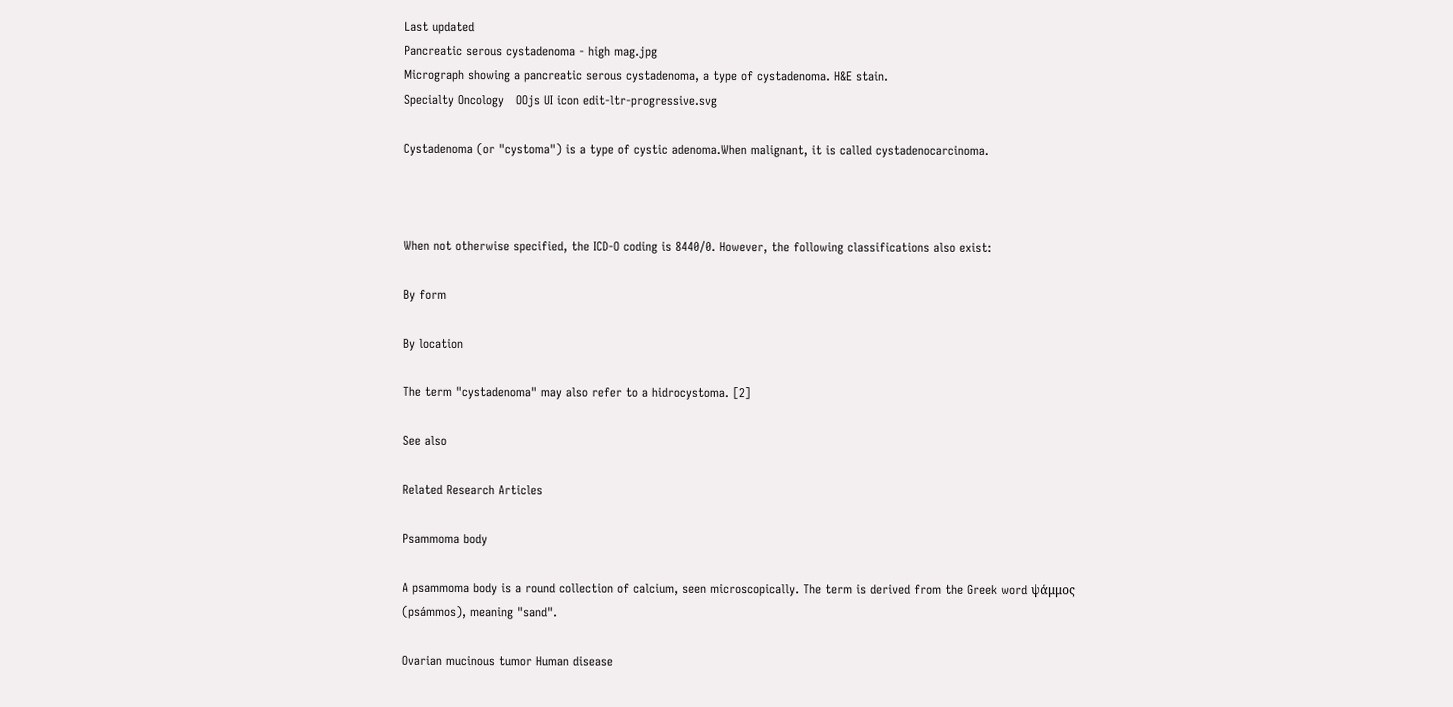Last updated
Pancreatic serous cystadenoma - high mag.jpg
Micrograph showing a pancreatic serous cystadenoma, a type of cystadenoma. H&E stain.
Specialty Oncology   OOjs UI icon edit-ltr-progressive.svg

Cystadenoma (or "cystoma") is a type of cystic adenoma.When malignant, it is called cystadenocarcinoma.



When not otherwise specified, the ICD-O coding is 8440/0. However, the following classifications also exist:

By form

By location

The term "cystadenoma" may also refer to a hidrocystoma. [2]

See also

Related Research Articles

Psammoma body

A psammoma body is a round collection of calcium, seen microscopically. The term is derived from the Greek word ψάμμος (psámmos), meaning "sand".

Ovarian mucinous tumor Human disease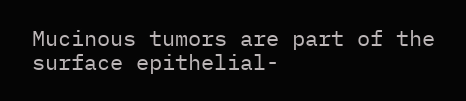Mucinous tumors are part of the surface epithelial-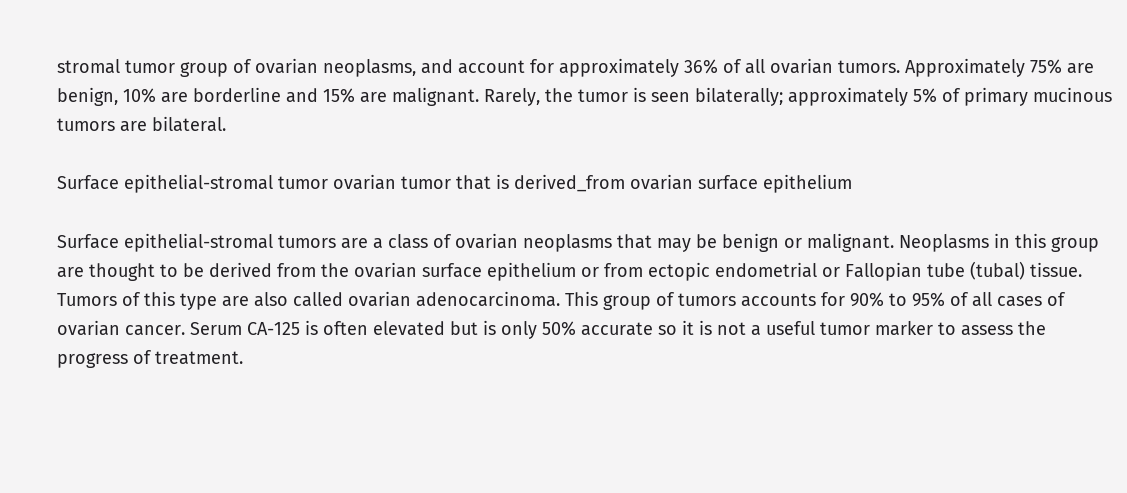stromal tumor group of ovarian neoplasms, and account for approximately 36% of all ovarian tumors. Approximately 75% are benign, 10% are borderline and 15% are malignant. Rarely, the tumor is seen bilaterally; approximately 5% of primary mucinous tumors are bilateral.

Surface epithelial-stromal tumor ovarian tumor that is derived_from ovarian surface epithelium

Surface epithelial-stromal tumors are a class of ovarian neoplasms that may be benign or malignant. Neoplasms in this group are thought to be derived from the ovarian surface epithelium or from ectopic endometrial or Fallopian tube (tubal) tissue. Tumors of this type are also called ovarian adenocarcinoma. This group of tumors accounts for 90% to 95% of all cases of ovarian cancer. Serum CA-125 is often elevated but is only 50% accurate so it is not a useful tumor marker to assess the progress of treatment.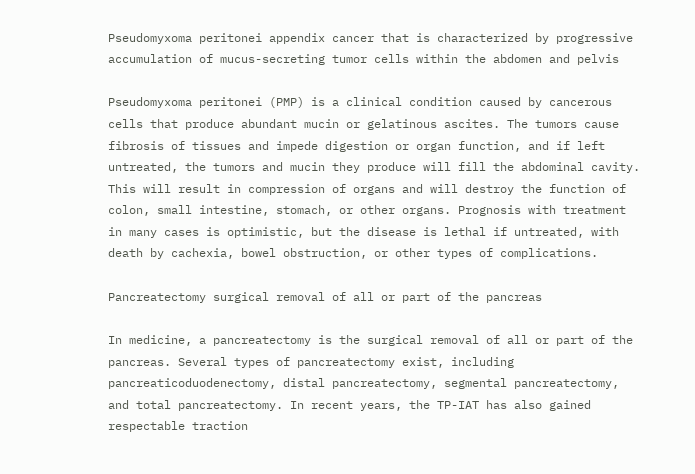Pseudomyxoma peritonei appendix cancer that is characterized by progressive accumulation of mucus-secreting tumor cells within the abdomen and pelvis

Pseudomyxoma peritonei (PMP) is a clinical condition caused by cancerous cells that produce abundant mucin or gelatinous ascites. The tumors cause fibrosis of tissues and impede digestion or organ function, and if left untreated, the tumors and mucin they produce will fill the abdominal cavity. This will result in compression of organs and will destroy the function of colon, small intestine, stomach, or other organs. Prognosis with treatment in many cases is optimistic, but the disease is lethal if untreated, with death by cachexia, bowel obstruction, or other types of complications.

Pancreatectomy surgical removal of all or part of the pancreas

In medicine, a pancreatectomy is the surgical removal of all or part of the pancreas. Several types of pancreatectomy exist, including pancreaticoduodenectomy, distal pancreatectomy, segmental pancreatectomy, and total pancreatectomy. In recent years, the TP-IAT has also gained respectable traction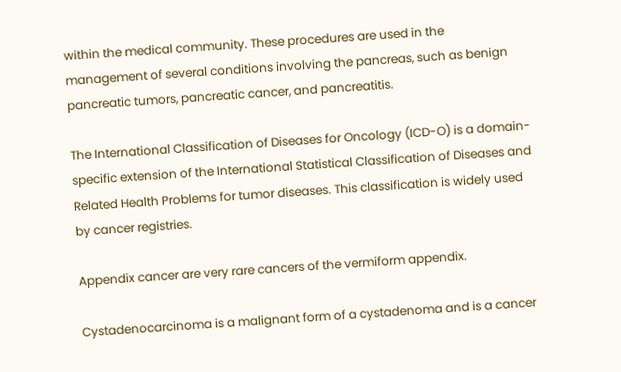within the medical community. These procedures are used in the management of several conditions involving the pancreas, such as benign pancreatic tumors, pancreatic cancer, and pancreatitis.

The International Classification of Diseases for Oncology (ICD-O) is a domain-specific extension of the International Statistical Classification of Diseases and Related Health Problems for tumor diseases. This classification is widely used by cancer registries.

Appendix cancer are very rare cancers of the vermiform appendix.

Cystadenocarcinoma is a malignant form of a cystadenoma and is a cancer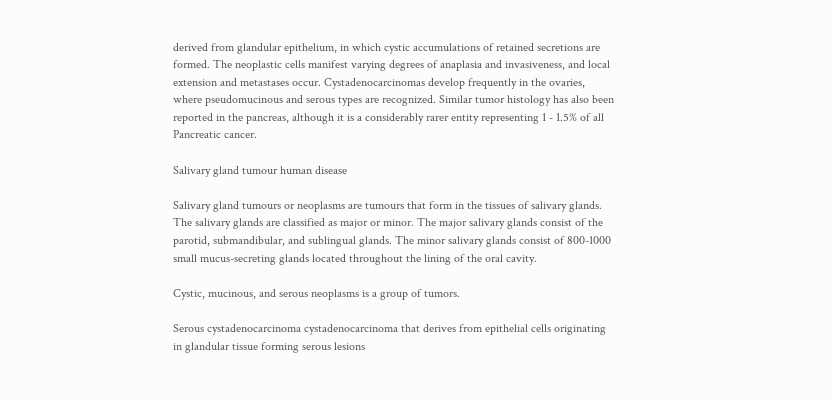derived from glandular epithelium, in which cystic accumulations of retained secretions are formed. The neoplastic cells manifest varying degrees of anaplasia and invasiveness, and local extension and metastases occur. Cystadenocarcinomas develop frequently in the ovaries, where pseudomucinous and serous types are recognized. Similar tumor histology has also been reported in the pancreas, although it is a considerably rarer entity representing 1 - 1.5% of all Pancreatic cancer.

Salivary gland tumour human disease

Salivary gland tumours or neoplasms are tumours that form in the tissues of salivary glands. The salivary glands are classified as major or minor. The major salivary glands consist of the parotid, submandibular, and sublingual glands. The minor salivary glands consist of 800-1000 small mucus-secreting glands located throughout the lining of the oral cavity.

Cystic, mucinous, and serous neoplasms is a group of tumors.

Serous cystadenocarcinoma cystadenocarcinoma that derives from epithelial cells originating in glandular tissue forming serous lesions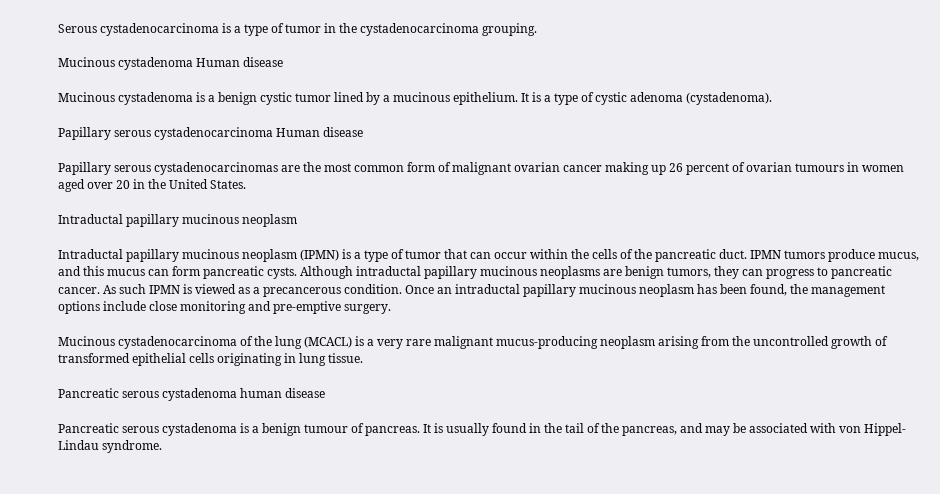Serous cystadenocarcinoma is a type of tumor in the cystadenocarcinoma grouping.

Mucinous cystadenoma Human disease

Mucinous cystadenoma is a benign cystic tumor lined by a mucinous epithelium. It is a type of cystic adenoma (cystadenoma).

Papillary serous cystadenocarcinoma Human disease

Papillary serous cystadenocarcinomas are the most common form of malignant ovarian cancer making up 26 percent of ovarian tumours in women aged over 20 in the United States.

Intraductal papillary mucinous neoplasm

Intraductal papillary mucinous neoplasm (IPMN) is a type of tumor that can occur within the cells of the pancreatic duct. IPMN tumors produce mucus, and this mucus can form pancreatic cysts. Although intraductal papillary mucinous neoplasms are benign tumors, they can progress to pancreatic cancer. As such IPMN is viewed as a precancerous condition. Once an intraductal papillary mucinous neoplasm has been found, the management options include close monitoring and pre-emptive surgery.

Mucinous cystadenocarcinoma of the lung (MCACL) is a very rare malignant mucus-producing neoplasm arising from the uncontrolled growth of transformed epithelial cells originating in lung tissue.

Pancreatic serous cystadenoma human disease

Pancreatic serous cystadenoma is a benign tumour of pancreas. It is usually found in the tail of the pancreas, and may be associated with von Hippel-Lindau syndrome.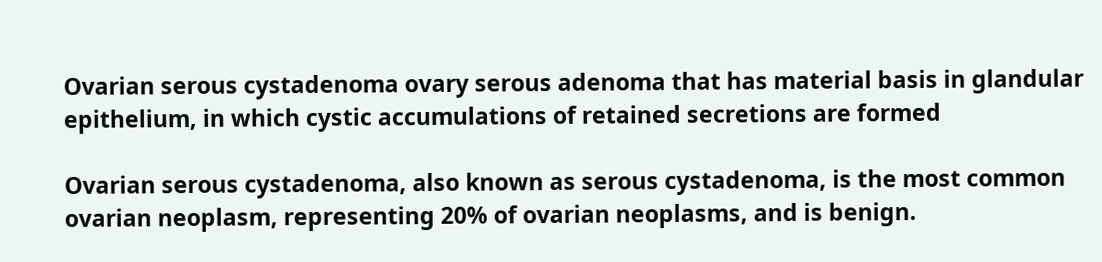Ovarian serous cystadenoma ovary serous adenoma that has material basis in glandular epithelium, in which cystic accumulations of retained secretions are formed

Ovarian serous cystadenoma, also known as serous cystadenoma, is the most common ovarian neoplasm, representing 20% of ovarian neoplasms, and is benign.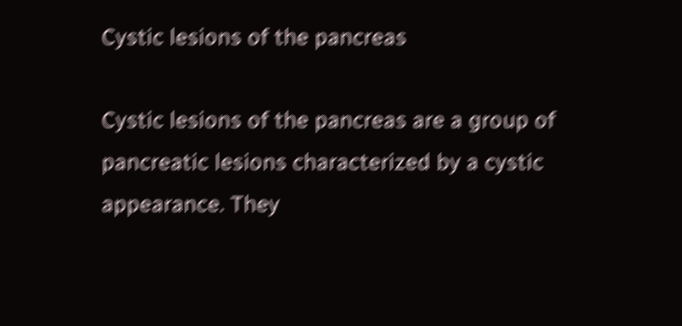Cystic lesions of the pancreas

Cystic lesions of the pancreas are a group of pancreatic lesions characterized by a cystic appearance. They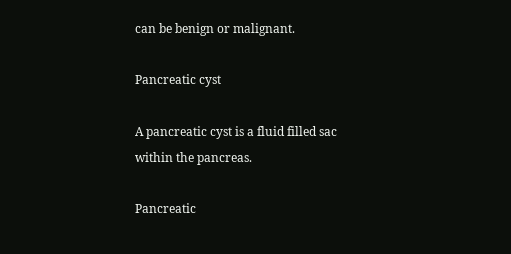can be benign or malignant.

Pancreatic cyst

A pancreatic cyst is a fluid filled sac within the pancreas.

Pancreatic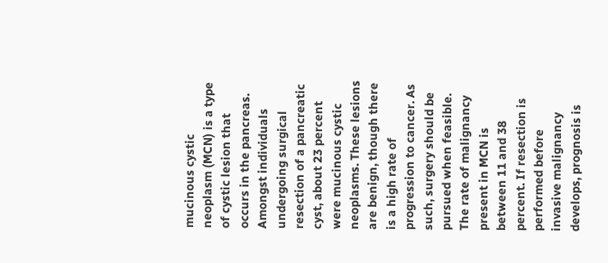mucinous cystic neoplasm (MCN) is a type of cystic lesion that occurs in the pancreas. Amongst individuals undergoing surgical resection of a pancreatic cyst, about 23 percent were mucinous cystic neoplasms. These lesions are benign, though there is a high rate of progression to cancer. As such, surgery should be pursued when feasible. The rate of malignancy present in MCN is between 11 and 38 percent. If resection is performed before invasive malignancy develops, prognosis is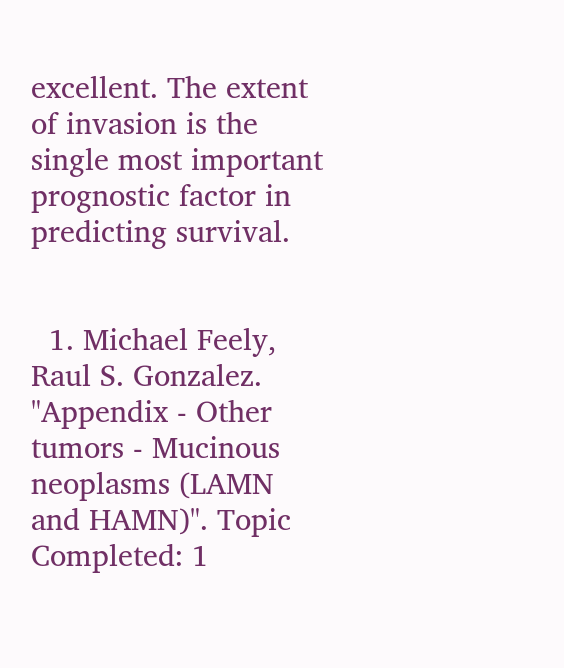excellent. The extent of invasion is the single most important prognostic factor in predicting survival.


  1. Michael Feely, Raul S. Gonzalez. "Appendix - Other tumors - Mucinous neoplasms (LAMN and HAMN)". Topic Completed: 1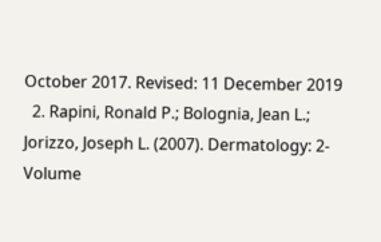October 2017. Revised: 11 December 2019
  2. Rapini, Ronald P.; Bolognia, Jean L.; Jorizzo, Joseph L. (2007). Dermatology: 2-Volume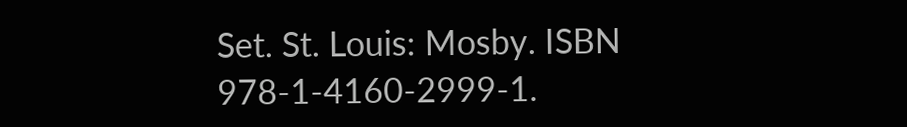Set. St. Louis: Mosby. ISBN   978-1-4160-2999-1.